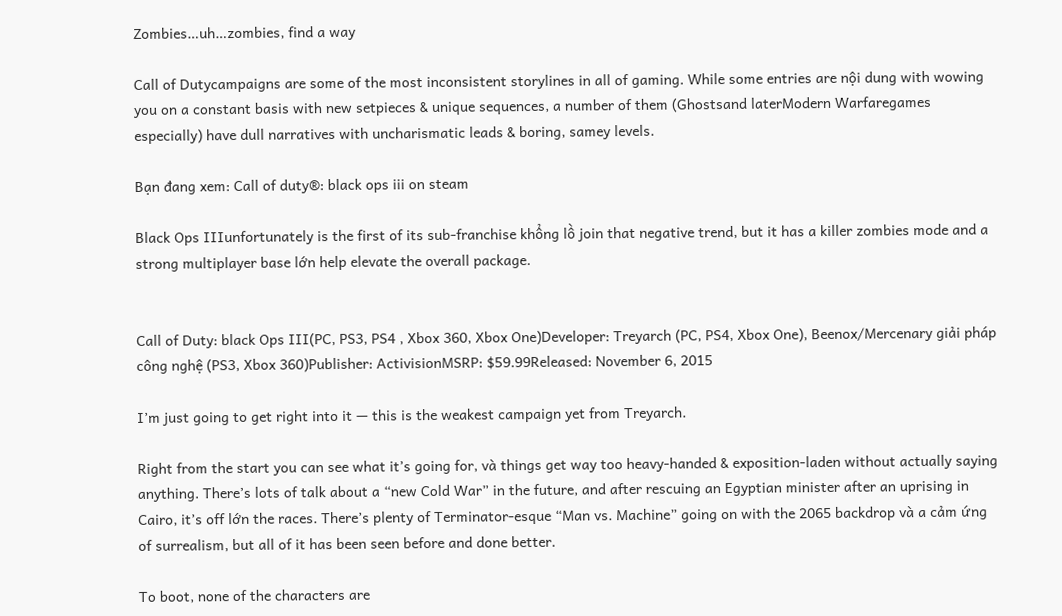Zombies…uh…zombies, find a way

Call of Dutycampaigns are some of the most inconsistent storylines in all of gaming. While some entries are nội dung with wowing you on a constant basis with new setpieces & unique sequences, a number of them (Ghostsand laterModern Warfaregames especially) have dull narratives with uncharismatic leads & boring, samey levels.

Bạn đang xem: Call of duty®: black ops iii on steam

Black Ops IIIunfortunately is the first of its sub-franchise khổng lồ join that negative trend, but it has a killer zombies mode and a strong multiplayer base lớn help elevate the overall package.


Call of Duty: black Ops III(PC, PS3, PS4 , Xbox 360, Xbox One)Developer: Treyarch (PC, PS4, Xbox One), Beenox/Mercenary giải pháp công nghệ (PS3, Xbox 360)Publisher: ActivisionMSRP: $59.99Released: November 6, 2015

I’m just going to get right into it — this is the weakest campaign yet from Treyarch.

Right from the start you can see what it’s going for, và things get way too heavy-handed & exposition-laden without actually saying anything. There’s lots of talk about a “new Cold War” in the future, and after rescuing an Egyptian minister after an uprising in Cairo, it’s off lớn the races. There’s plenty of Terminator-esque “Man vs. Machine” going on with the 2065 backdrop và a cảm ứng of surrealism, but all of it has been seen before and done better.

To boot, none of the characters are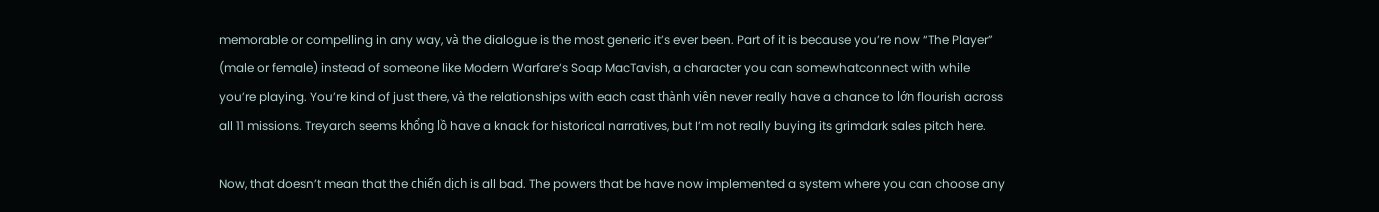memorable or compelling in any way, và the dialogue is the most generic it’s ever been. Part of it is because you’re now “The Player” (male or female) instead of someone like Modern Warfare‘s Soap MacTavish, a character you can somewhatconnect with while you’re playing. You’re kind of just there, và the relationships with each cast thành viên never really have a chance to lớn flourish across all 11 missions. Treyarch seems khổng lồ have a knack for historical narratives, but I’m not really buying its grimdark sales pitch here.

Now, that doesn’t mean that the chiến dịch is all bad. The powers that be have now implemented a system where you can choose any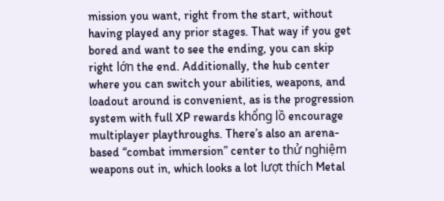mission you want, right from the start, without having played any prior stages. That way if you get bored and want to see the ending, you can skip right lớn the end. Additionally, the hub center where you can switch your abilities, weapons, and loadout around is convenient, as is the progression system with full XP rewards khổng lồ encourage multiplayer playthroughs. There’s also an arena-based “combat immersion” center to thử nghiệm weapons out in, which looks a lot lượt thích Metal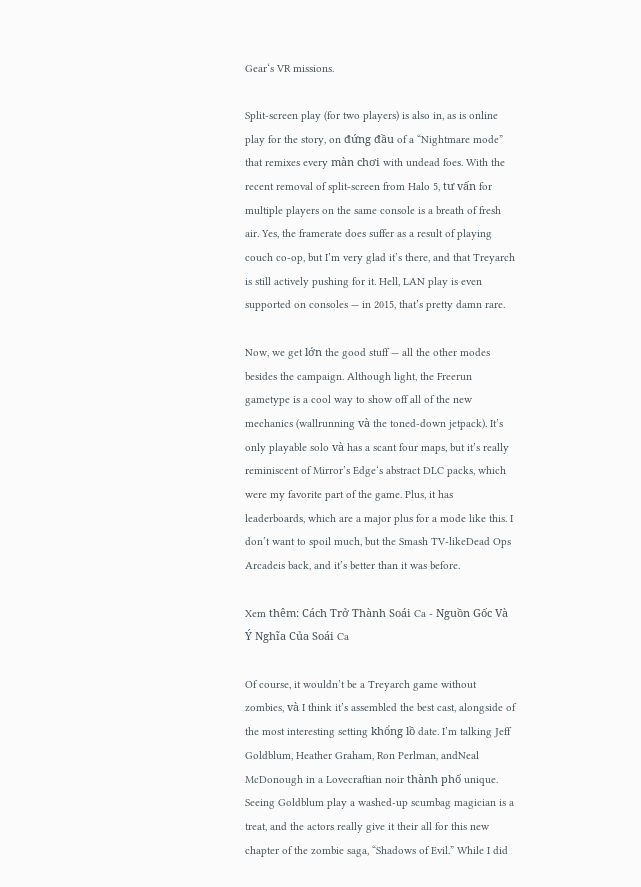Gear‘s VR missions.

Split-screen play (for two players) is also in, as is online play for the story, on đứng đầu of a “Nightmare mode” that remixes every màn chơi with undead foes. With the recent removal of split-screen from Halo 5, tư vấn for multiple players on the same console is a breath of fresh air. Yes, the framerate does suffer as a result of playing couch co-op, but I’m very glad it’s there, and that Treyarch is still actively pushing for it. Hell, LAN play is even supported on consoles — in 2015, that’s pretty damn rare.

Now, we get lớn the good stuff — all the other modes besides the campaign. Although light, the Freerun gametype is a cool way to show off all of the new mechanics (wallrunning và the toned-down jetpack). It’s only playable solo và has a scant four maps, but it’s really reminiscent of Mirror’s Edge‘s abstract DLC packs, which were my favorite part of the game. Plus, it has leaderboards, which are a major plus for a mode like this. I don’t want to spoil much, but the Smash TV-likeDead Ops Arcadeis back, and it’s better than it was before.

Xem thêm: Cách Trở Thành Soái Ca - Nguồn Gốc Và Ý Nghĩa Của Soái Ca

Of course, it wouldn’t be a Treyarch game without zombies, và I think it’s assembled the best cast, alongside of the most interesting setting khổng lồ date. I’m talking Jeff Goldblum, Heather Graham, Ron Perlman, andNeal McDonough in a Lovecraftian noir thành phố unique. Seeing Goldblum play a washed-up scumbag magician is a treat, and the actors really give it their all for this new chapter of the zombie saga, “Shadows of Evil.” While I did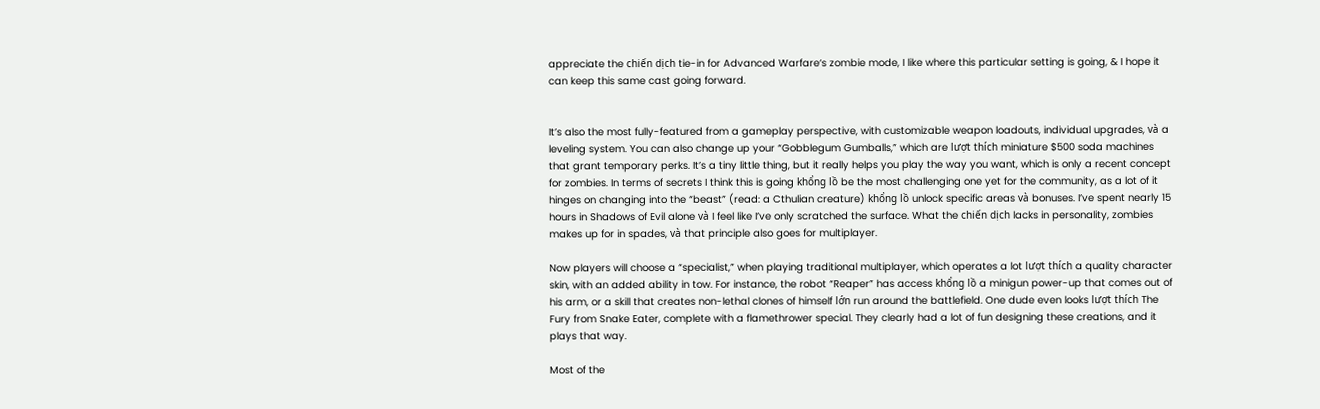appreciate the chiến dịch tie-in for Advanced Warfare‘s zombie mode, I like where this particular setting is going, & I hope it can keep this same cast going forward.


It’s also the most fully-featured from a gameplay perspective, with customizable weapon loadouts, individual upgrades, và a leveling system. You can also change up your “Gobblegum Gumballs,” which are lượt thích miniature $500 soda machines that grant temporary perks. It’s a tiny little thing, but it really helps you play the way you want, which is only a recent concept for zombies. In terms of secrets I think this is going khổng lồ be the most challenging one yet for the community, as a lot of it hinges on changing into the “beast” (read: a Cthulian creature) khổng lồ unlock specific areas và bonuses. I’ve spent nearly 15 hours in Shadows of Evil alone và I feel like I’ve only scratched the surface. What the chiến dịch lacks in personality, zombies makes up for in spades, và that principle also goes for multiplayer.

Now players will choose a “specialist,” when playing traditional multiplayer, which operates a lot lượt thích a quality character skin, with an added ability in tow. For instance, the robot “Reaper” has access khổng lồ a minigun power-up that comes out of his arm, or a skill that creates non-lethal clones of himself lớn run around the battlefield. One dude even looks lượt thích The Fury from Snake Eater, complete with a flamethrower special. They clearly had a lot of fun designing these creations, and it plays that way.

Most of the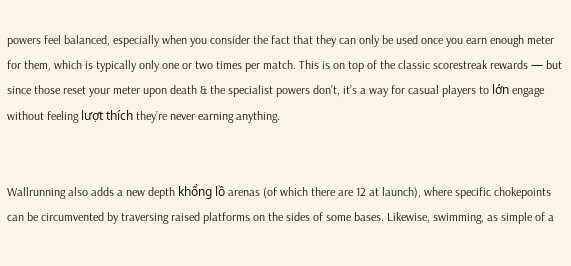powers feel balanced, especially when you consider the fact that they can only be used once you earn enough meter for them, which is typically only one or two times per match. This is on top of the classic scorestreak rewards — but since those reset your meter upon death & the specialist powers don’t, it’s a way for casual players to lớn engage without feeling lượt thích they’re never earning anything.


Wallrunning also adds a new depth khổng lồ arenas (of which there are 12 at launch), where specific chokepoints can be circumvented by traversing raised platforms on the sides of some bases. Likewise, swimming, as simple of a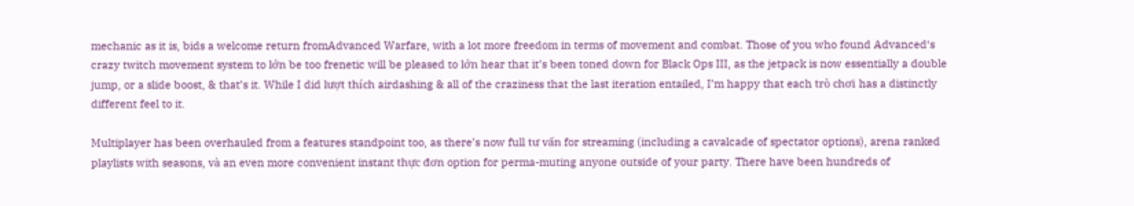mechanic as it is, bids a welcome return fromAdvanced Warfare, with a lot more freedom in terms of movement and combat. Those of you who found Advanced‘s crazy twitch movement system to lớn be too frenetic will be pleased to lớn hear that it’s been toned down for Black Ops III, as the jetpack is now essentially a double jump, or a slide boost, & that’s it. While I did lượt thích airdashing & all of the craziness that the last iteration entailed, I’m happy that each trò chơi has a distinctly different feel to it.

Multiplayer has been overhauled from a features standpoint too, as there’s now full tư vấn for streaming (including a cavalcade of spectator options), arena ranked playlists with seasons, và an even more convenient instant thực đơn option for perma-muting anyone outside of your party. There have been hundreds of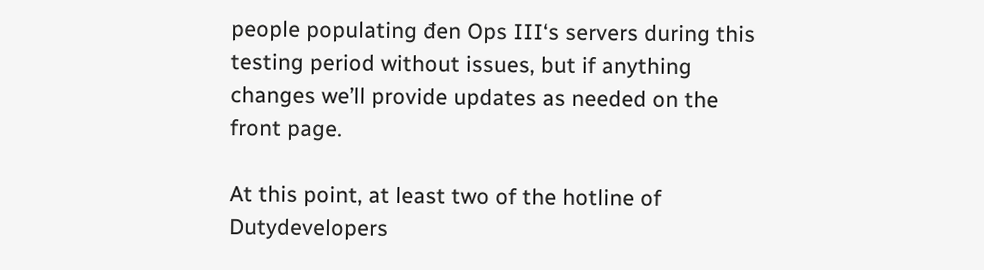people populating đen Ops III‘s servers during this testing period without issues, but if anything changes we’ll provide updates as needed on the front page.

At this point, at least two of the hotline of Dutydevelopers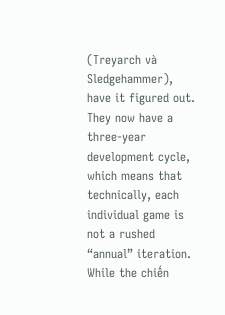(Treyarch và Sledgehammer), have it figured out. They now have a three-year development cycle, which means that technically, each individual game is not a rushed “annual” iteration. While the chiến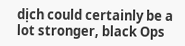dịch could certainly be a lot stronger, black Ops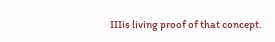IIIis living proof of that concept.